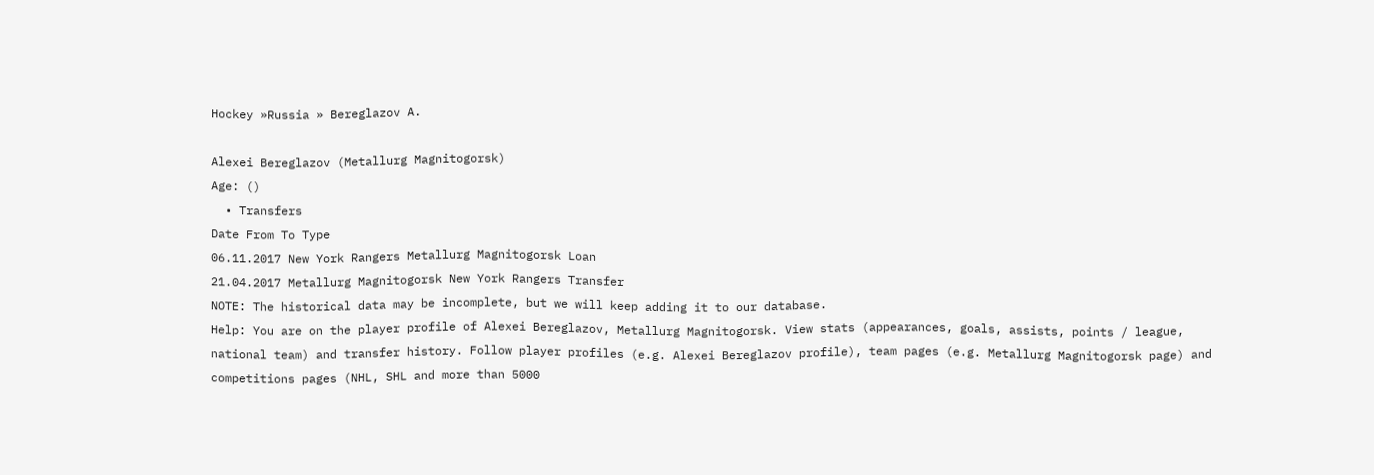Hockey »Russia » Bereglazov A.

Alexei Bereglazov (Metallurg Magnitogorsk)
Age: ()
  • Transfers
Date From To Type
06.11.2017 New York Rangers Metallurg Magnitogorsk Loan
21.04.2017 Metallurg Magnitogorsk New York Rangers Transfer
NOTE: The historical data may be incomplete, but we will keep adding it to our database.
Help: You are on the player profile of Alexei Bereglazov, Metallurg Magnitogorsk. View stats (appearances, goals, assists, points / league, national team) and transfer history. Follow player profiles (e.g. Alexei Bereglazov profile), team pages (e.g. Metallurg Magnitogorsk page) and competitions pages (NHL, SHL and more than 5000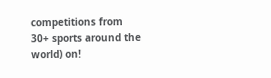competitions from 30+ sports around the world) on!